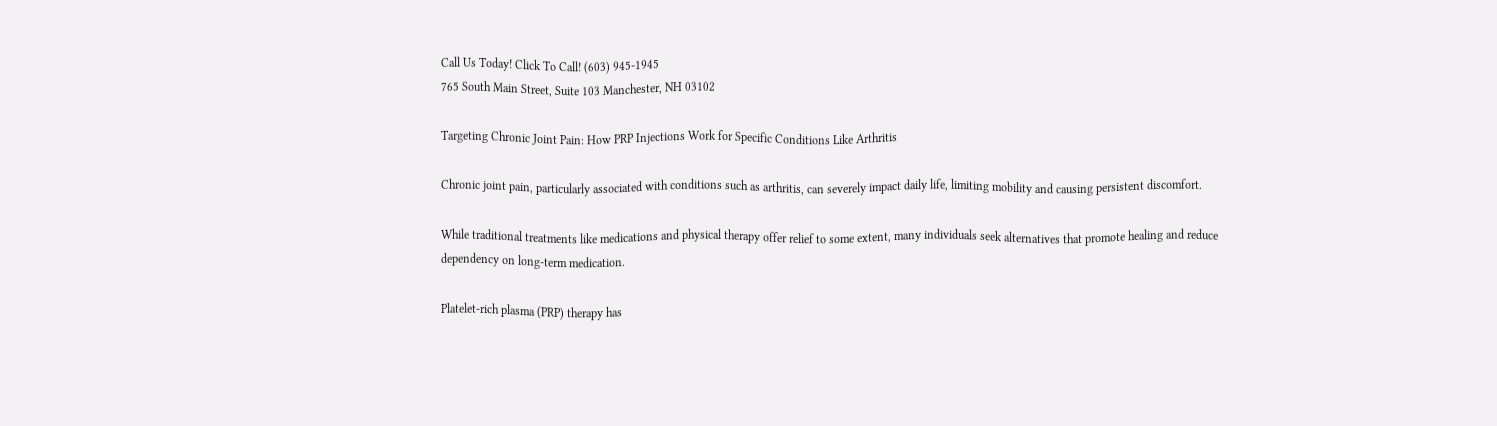Call Us Today! Click To Call! (603) 945-1945
765 South Main Street, Suite 103 Manchester, NH 03102

Targeting Chronic Joint Pain: How PRP Injections Work for Specific Conditions Like Arthritis

Chronic joint pain, particularly associated with conditions such as arthritis, can severely impact daily life, limiting mobility and causing persistent discomfort.

While traditional treatments like medications and physical therapy offer relief to some extent, many individuals seek alternatives that promote healing and reduce dependency on long-term medication.

Platelet-rich plasma (PRP) therapy has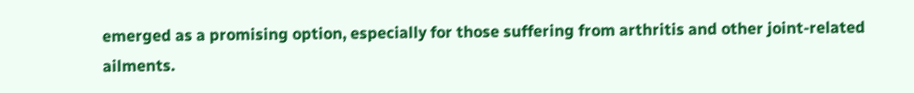emerged as a promising option, especially for those suffering from arthritis and other joint-related ailments.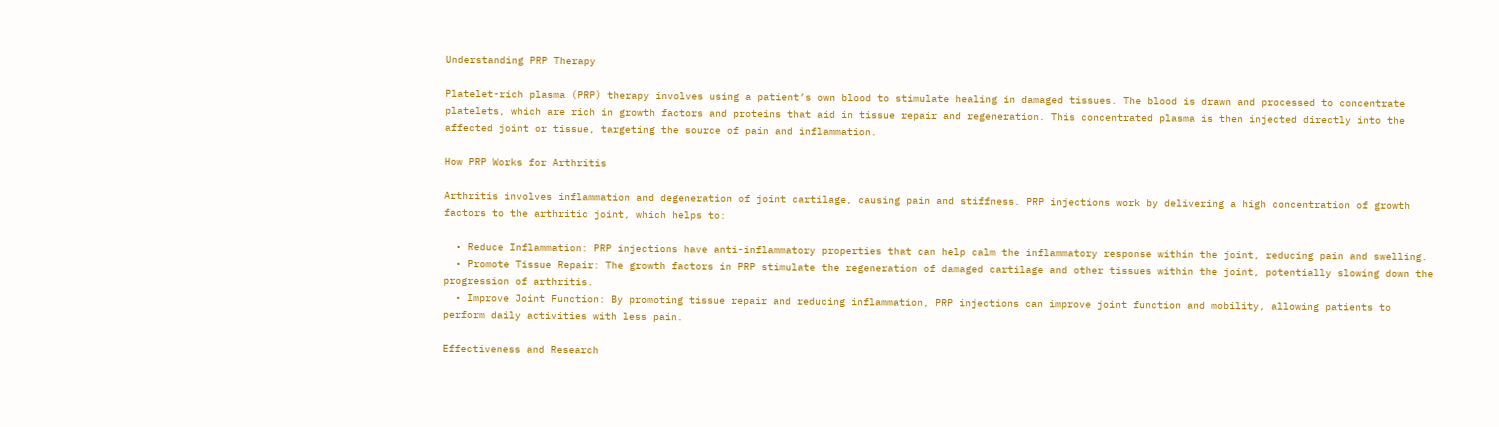Understanding PRP Therapy

Platelet-rich plasma (PRP) therapy involves using a patient’s own blood to stimulate healing in damaged tissues. The blood is drawn and processed to concentrate platelets, which are rich in growth factors and proteins that aid in tissue repair and regeneration. This concentrated plasma is then injected directly into the affected joint or tissue, targeting the source of pain and inflammation.

How PRP Works for Arthritis

Arthritis involves inflammation and degeneration of joint cartilage, causing pain and stiffness. PRP injections work by delivering a high concentration of growth factors to the arthritic joint, which helps to:

  • Reduce Inflammation: PRP injections have anti-inflammatory properties that can help calm the inflammatory response within the joint, reducing pain and swelling.
  • Promote Tissue Repair: The growth factors in PRP stimulate the regeneration of damaged cartilage and other tissues within the joint, potentially slowing down the progression of arthritis.
  • Improve Joint Function: By promoting tissue repair and reducing inflammation, PRP injections can improve joint function and mobility, allowing patients to perform daily activities with less pain.

Effectiveness and Research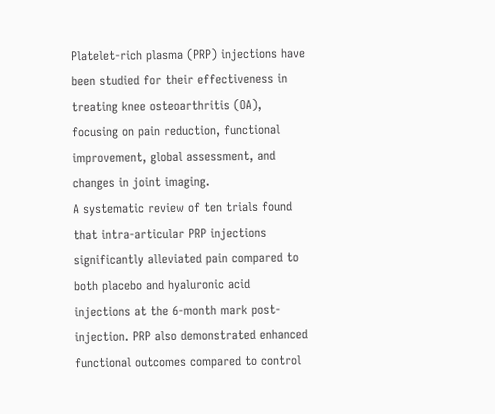Platelet-rich plasma (PRP) injections have been studied for their effectiveness in treating knee osteoarthritis (OA), focusing on pain reduction, functional improvement, global assessment, and changes in joint imaging.
A systematic review of ten trials found that intra-articular PRP injections significantly alleviated pain compared to both placebo and hyaluronic acid injections at the 6-month mark post-injection. PRP also demonstrated enhanced functional outcomes compared to control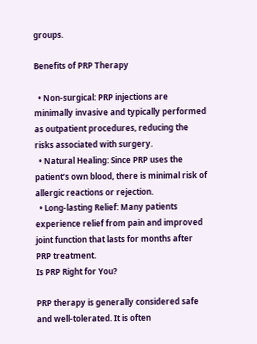groups.

Benefits of PRP Therapy

  • Non-surgical: PRP injections are minimally invasive and typically performed as outpatient procedures, reducing the risks associated with surgery.
  • Natural Healing: Since PRP uses the patient’s own blood, there is minimal risk of allergic reactions or rejection.
  • Long-lasting Relief: Many patients experience relief from pain and improved joint function that lasts for months after PRP treatment.
Is PRP Right for You?

PRP therapy is generally considered safe and well-tolerated. It is often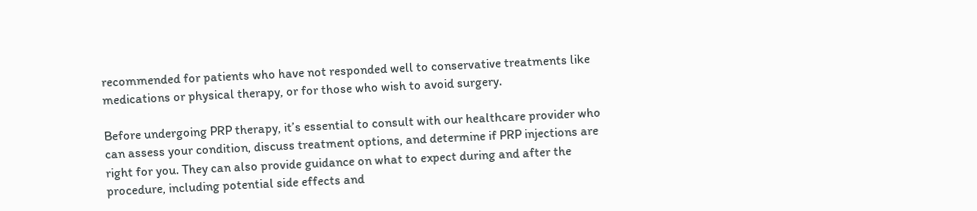recommended for patients who have not responded well to conservative treatments like medications or physical therapy, or for those who wish to avoid surgery.

Before undergoing PRP therapy, it’s essential to consult with our healthcare provider who can assess your condition, discuss treatment options, and determine if PRP injections are right for you. They can also provide guidance on what to expect during and after the procedure, including potential side effects and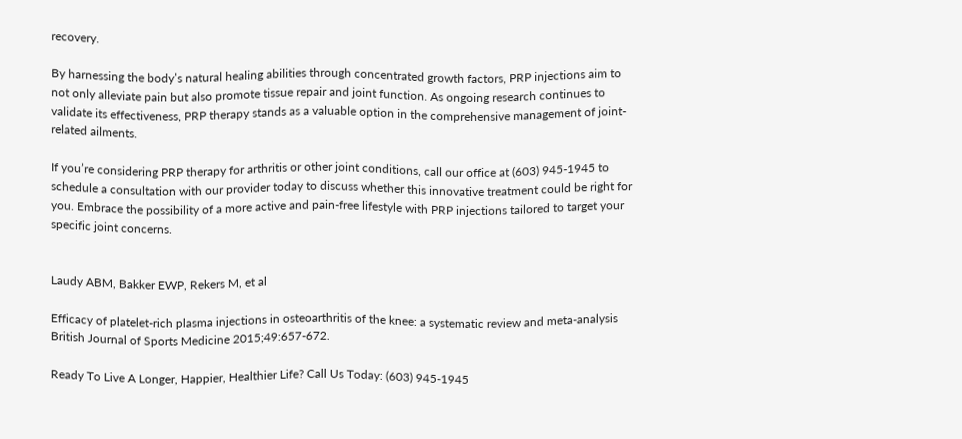recovery.

By harnessing the body’s natural healing abilities through concentrated growth factors, PRP injections aim to not only alleviate pain but also promote tissue repair and joint function. As ongoing research continues to validate its effectiveness, PRP therapy stands as a valuable option in the comprehensive management of joint-related ailments.

If you’re considering PRP therapy for arthritis or other joint conditions, call our office at (603) 945-1945 to schedule a consultation with our provider today to discuss whether this innovative treatment could be right for you. Embrace the possibility of a more active and pain-free lifestyle with PRP injections tailored to target your specific joint concerns.


Laudy ABM, Bakker EWP, Rekers M, et al

Efficacy of platelet-rich plasma injections in osteoarthritis of the knee: a systematic review and meta-analysis British Journal of Sports Medicine 2015;49:657-672.

Ready To Live A Longer, Happier, Healthier Life? Call Us Today: (603) 945-1945